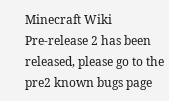Minecraft Wiki
Pre-release 2 has been released, please go to the pre2 known bugs page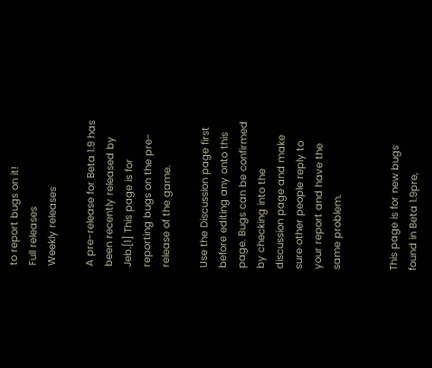to report bugs on it!
Full releases
Weekly releases

A pre-release for Beta 1.9 has been recently released by Jeb.[1] This page is for reporting bugs on the pre-release of the game.

Use the Discussion page first before editing any onto this page. Bugs can be confirmed by checking into the discussion page and make sure other people reply to your report and have the same problem.


This page is for new bugs found in Beta 1.9pre,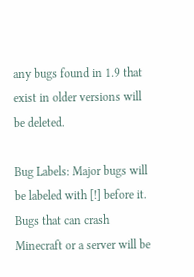any bugs found in 1.9 that exist in older versions will be deleted.

Bug Labels: Major bugs will be labeled with [!] before it. Bugs that can crash Minecraft or a server will be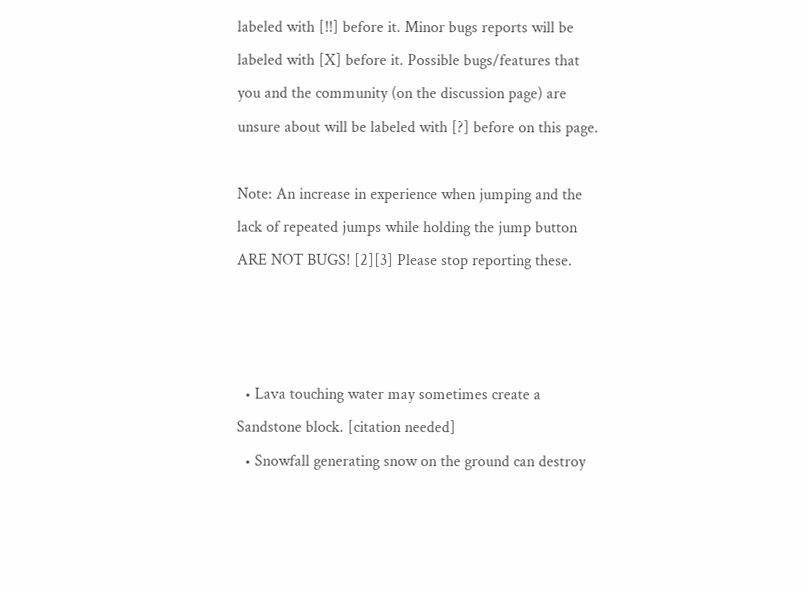labeled with [!!] before it. Minor bugs reports will be labeled with [X] before it. Possible bugs/features that you and the community (on the discussion page) are unsure about will be labeled with [?] before on this page.

Note: An increase in experience when jumping and the lack of repeated jumps while holding the jump button ARE NOT BUGS! [2][3] Please stop reporting these.



  • Lava touching water may sometimes create a Sandstone block. [citation needed]
  • Snowfall generating snow on the ground can destroy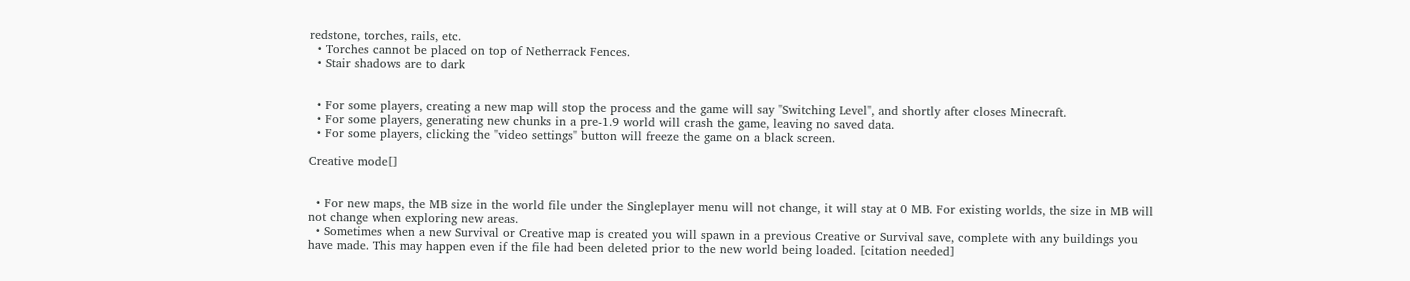redstone, torches, rails, etc.
  • Torches cannot be placed on top of Netherrack Fences.
  • Stair shadows are to dark


  • For some players, creating a new map will stop the process and the game will say "Switching Level", and shortly after closes Minecraft.
  • For some players, generating new chunks in a pre-1.9 world will crash the game, leaving no saved data.
  • For some players, clicking the "video settings" button will freeze the game on a black screen.

Creative mode[]


  • For new maps, the MB size in the world file under the Singleplayer menu will not change, it will stay at 0 MB. For existing worlds, the size in MB will not change when exploring new areas.
  • Sometimes when a new Survival or Creative map is created you will spawn in a previous Creative or Survival save, complete with any buildings you have made. This may happen even if the file had been deleted prior to the new world being loaded. [citation needed]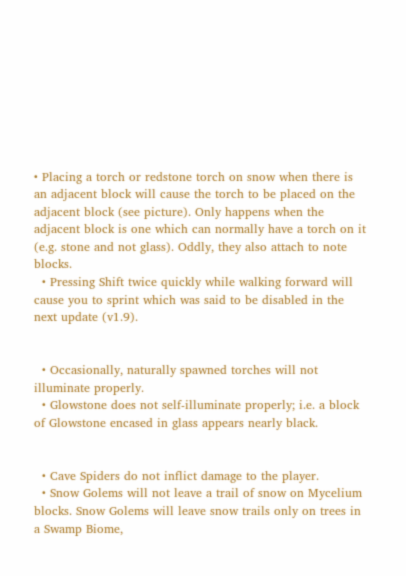• Placing a torch or redstone torch on snow when there is an adjacent block will cause the torch to be placed on the adjacent block (see picture). Only happens when the adjacent block is one which can normally have a torch on it (e.g. stone and not glass). Oddly, they also attach to note blocks.
  • Pressing Shift twice quickly while walking forward will cause you to sprint which was said to be disabled in the next update (v1.9).


  • Occasionally, naturally spawned torches will not illuminate properly.
  • Glowstone does not self-illuminate properly; i.e. a block of Glowstone encased in glass appears nearly black.


  • Cave Spiders do not inflict damage to the player.
  • Snow Golems will not leave a trail of snow on Mycelium blocks. Snow Golems will leave snow trails only on trees in a Swamp Biome,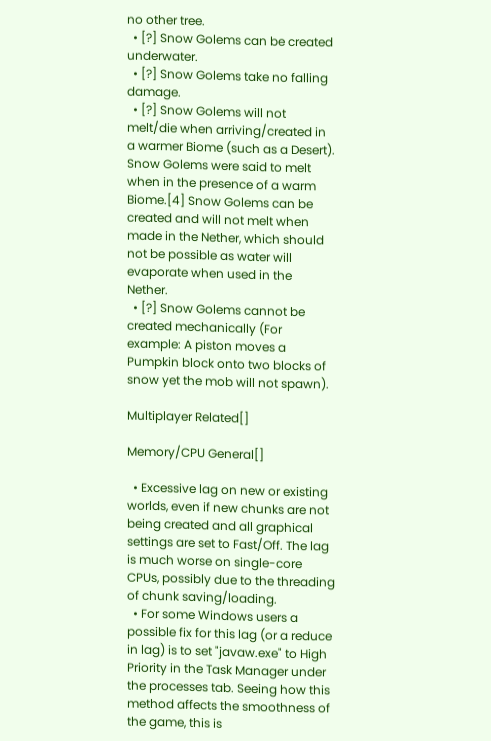no other tree.
  • [?] Snow Golems can be created underwater.
  • [?] Snow Golems take no falling damage.
  • [?] Snow Golems will not melt/die when arriving/created in a warmer Biome (such as a Desert). Snow Golems were said to melt when in the presence of a warm Biome.[4] Snow Golems can be created and will not melt when made in the Nether, which should not be possible as water will evaporate when used in the Nether.
  • [?] Snow Golems cannot be created mechanically (For example: A piston moves a Pumpkin block onto two blocks of snow yet the mob will not spawn).

Multiplayer Related[]

Memory/CPU General[]

  • Excessive lag on new or existing worlds, even if new chunks are not being created and all graphical settings are set to Fast/Off. The lag is much worse on single-core CPUs, possibly due to the threading of chunk saving/loading.
  • For some Windows users a possible fix for this lag (or a reduce in lag) is to set "javaw.exe" to High Priority in the Task Manager under the processes tab. Seeing how this method affects the smoothness of the game, this is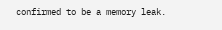confirmed to be a memory leak.